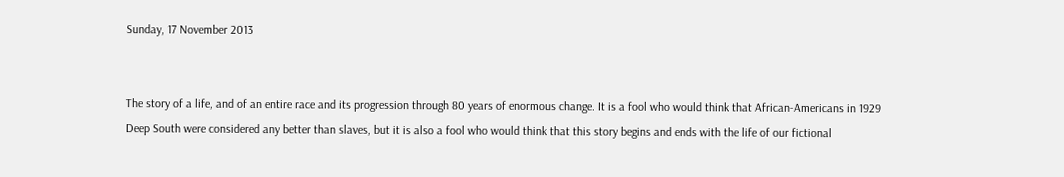Sunday, 17 November 2013


The story of a life, and of an entire race and its progression through 80 years of enormous change. It is a fool who would think that African-Americans in 1929 Deep South were considered any better than slaves, but it is also a fool who would think that this story begins and ends with the life of our fictional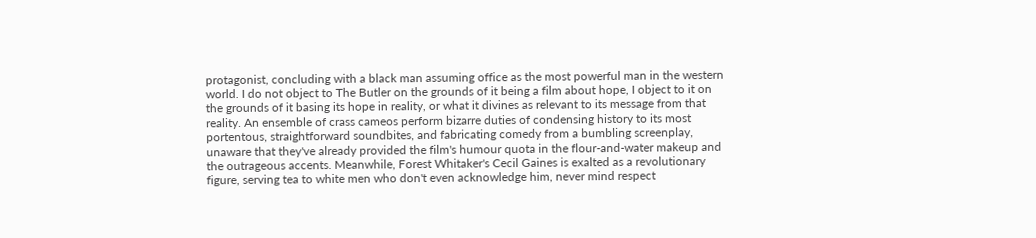protagonist, concluding with a black man assuming office as the most powerful man in the western world. I do not object to The Butler on the grounds of it being a film about hope, I object to it on the grounds of it basing its hope in reality, or what it divines as relevant to its message from that reality. An ensemble of crass cameos perform bizarre duties of condensing history to its most portentous, straightforward soundbites, and fabricating comedy from a bumbling screenplay, unaware that they've already provided the film's humour quota in the flour-and-water makeup and the outrageous accents. Meanwhile, Forest Whitaker's Cecil Gaines is exalted as a revolutionary figure, serving tea to white men who don't even acknowledge him, never mind respect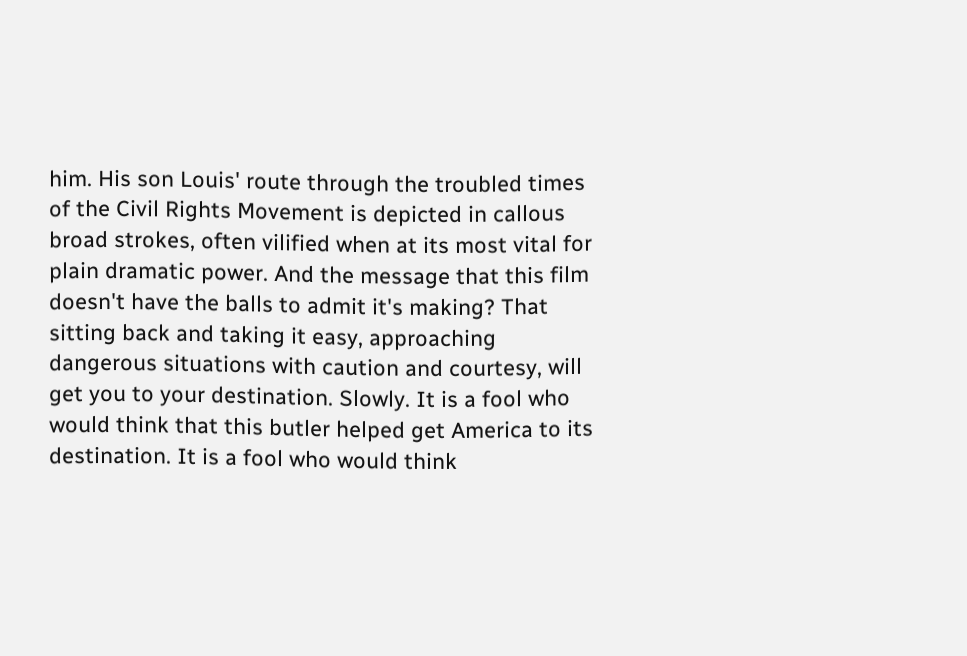him. His son Louis' route through the troubled times of the Civil Rights Movement is depicted in callous broad strokes, often vilified when at its most vital for plain dramatic power. And the message that this film doesn't have the balls to admit it's making? That sitting back and taking it easy, approaching dangerous situations with caution and courtesy, will get you to your destination. Slowly. It is a fool who would think that this butler helped get America to its destination. It is a fool who would think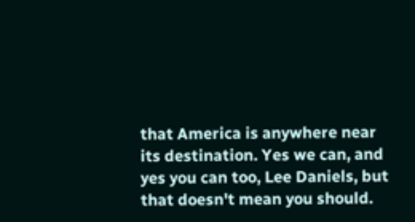that America is anywhere near its destination. Yes we can, and yes you can too, Lee Daniels, but that doesn't mean you should.